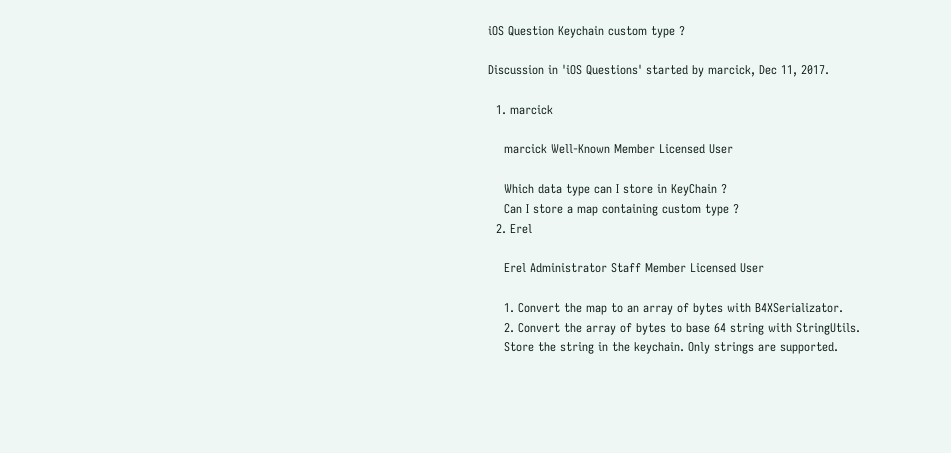iOS Question Keychain custom type ?

Discussion in 'iOS Questions' started by marcick, Dec 11, 2017.

  1. marcick

    marcick Well-Known Member Licensed User

    Which data type can I store in KeyChain ?
    Can I store a map containing custom type ?
  2. Erel

    Erel Administrator Staff Member Licensed User

    1. Convert the map to an array of bytes with B4XSerializator.
    2. Convert the array of bytes to base 64 string with StringUtils.
    Store the string in the keychain. Only strings are supported.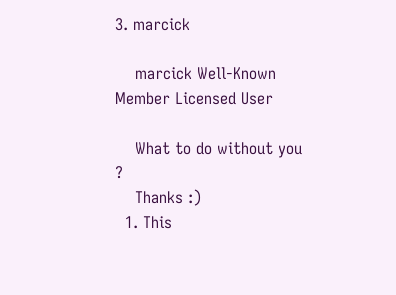3. marcick

    marcick Well-Known Member Licensed User

    What to do without you ?
    Thanks :)
  1. This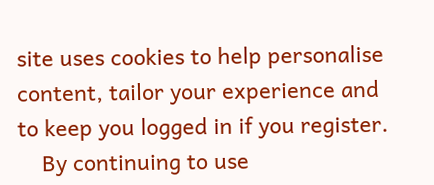site uses cookies to help personalise content, tailor your experience and to keep you logged in if you register.
    By continuing to use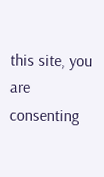this site, you are consenting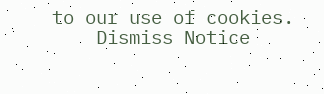to our use of cookies.
    Dismiss Notice